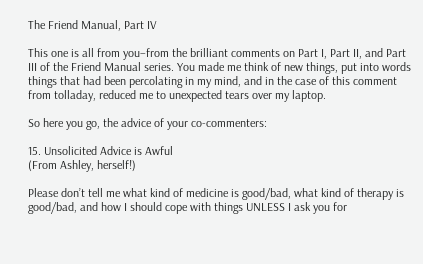The Friend Manual, Part IV

This one is all from you–from the brilliant comments on Part I, Part II, and Part III of the Friend Manual series. You made me think of new things, put into words things that had been percolating in my mind, and in the case of this comment from tolladay, reduced me to unexpected tears over my laptop.

So here you go, the advice of your co-commenters:

15. Unsolicited Advice is Awful
(From Ashley, herself!)

Please don’t tell me what kind of medicine is good/bad, what kind of therapy is good/bad, and how I should cope with things UNLESS I ask you for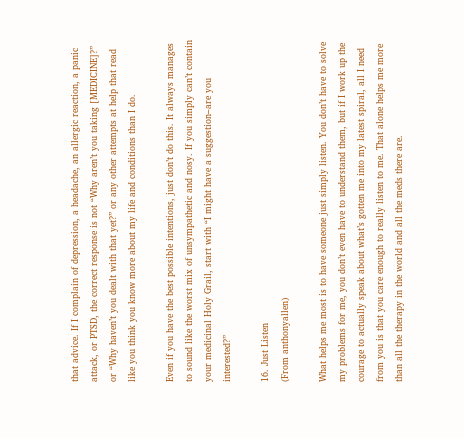that advice. If I complain of depression, a headache, an allergic reaction, a panic attack, or PTSD, the correct response is not “Why aren’t you taking [MEDICINE]?” or “Why haven’t you dealt with that yet?” or any other attempts at help that read like you think you know more about my life and conditions than I do.

Even if you have the best possible intentions, just don’t do this. It always manages to sound like the worst mix of unsympathetic and nosy. If you simply can’t contain your medicinal Holy Grail, start with “I might have a suggestion–are you interested?”

16. Just Listen
(From anthonyallen)

What helps me most is to have someone just simply listen. You don’t have to solve my problems for me, you don’t even have to understand them, but if I work up the courage to actually speak about what’s gotten me into my latest spiral, all I need from you is that you care enough to really listen to me. That alone helps me more than all the therapy in the world and all the meds there are.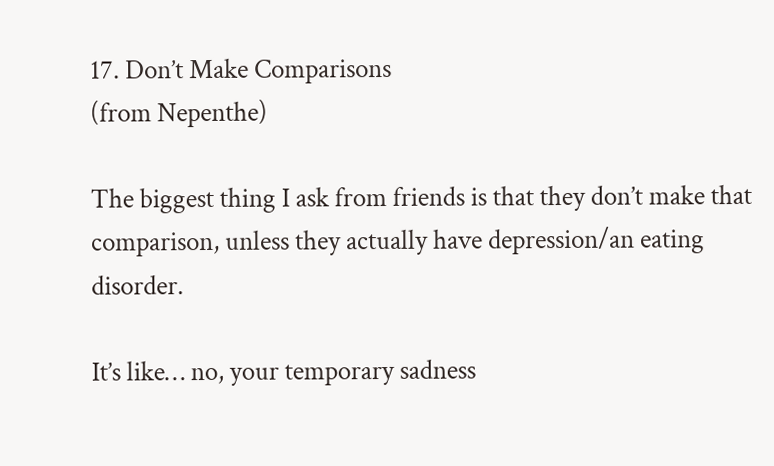17. Don’t Make Comparisons
(from Nepenthe)

The biggest thing I ask from friends is that they don’t make that comparison, unless they actually have depression/an eating disorder.

It’s like… no, your temporary sadness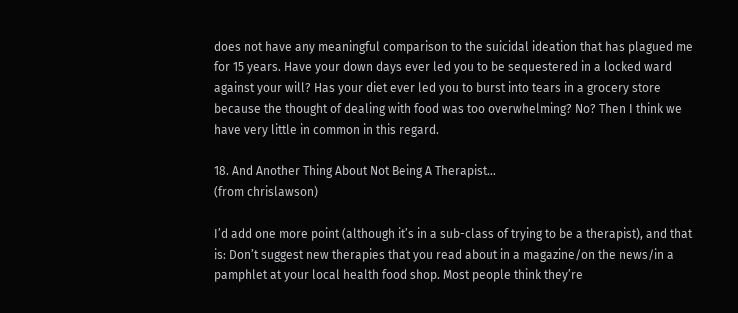does not have any meaningful comparison to the suicidal ideation that has plagued me for 15 years. Have your down days ever led you to be sequestered in a locked ward against your will? Has your diet ever led you to burst into tears in a grocery store because the thought of dealing with food was too overwhelming? No? Then I think we have very little in common in this regard.

18. And Another Thing About Not Being A Therapist…
(from chrislawson)

I’d add one more point (although it’s in a sub-class of trying to be a therapist), and that is: Don’t suggest new therapies that you read about in a magazine/on the news/in a pamphlet at your local health food shop. Most people think they’re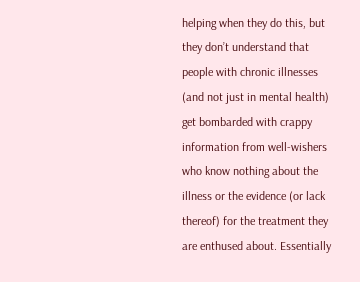helping when they do this, but they don’t understand that people with chronic illnesses (and not just in mental health) get bombarded with crappy information from well-wishers who know nothing about the illness or the evidence (or lack thereof) for the treatment they are enthused about. Essentially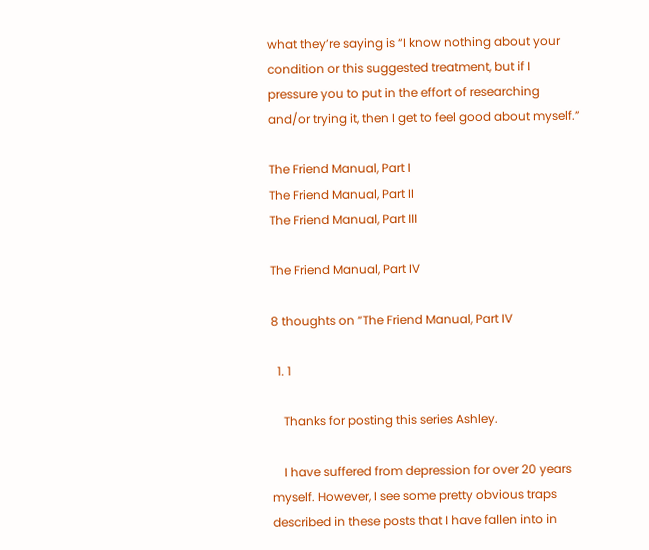what they’re saying is “I know nothing about your condition or this suggested treatment, but if I pressure you to put in the effort of researching and/or trying it, then I get to feel good about myself.”

The Friend Manual, Part I
The Friend Manual, Part II
The Friend Manual, Part III

The Friend Manual, Part IV

8 thoughts on “The Friend Manual, Part IV

  1. 1

    Thanks for posting this series Ashley.

    I have suffered from depression for over 20 years myself. However, I see some pretty obvious traps described in these posts that I have fallen into in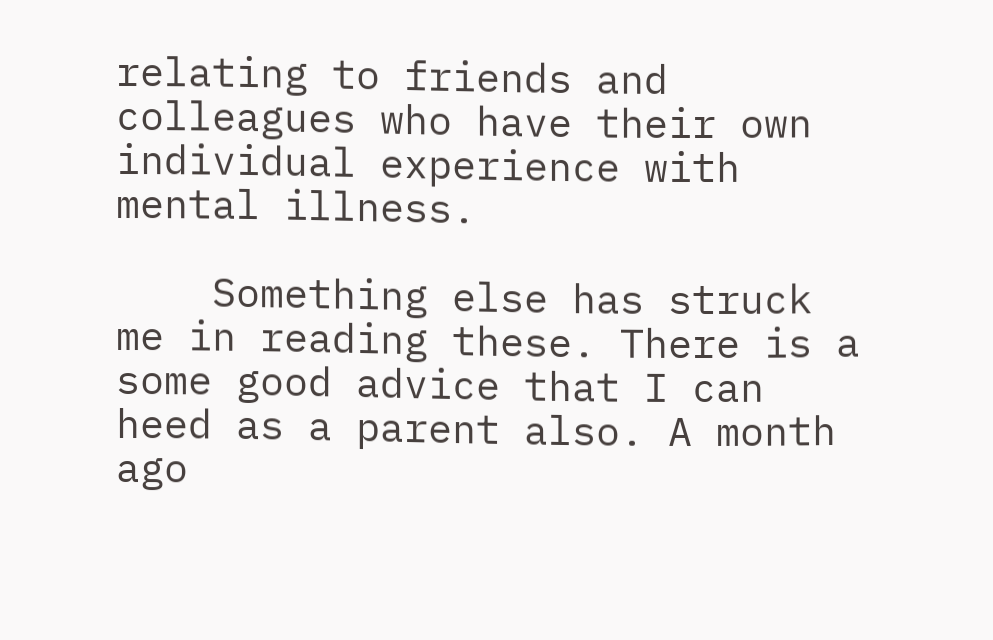relating to friends and colleagues who have their own individual experience with mental illness.

    Something else has struck me in reading these. There is a some good advice that I can heed as a parent also. A month ago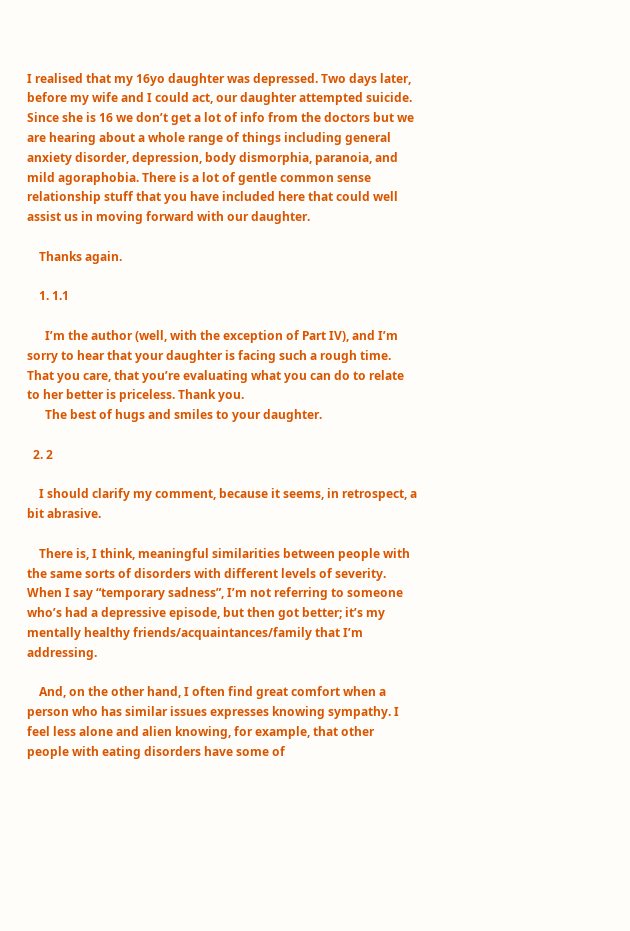I realised that my 16yo daughter was depressed. Two days later, before my wife and I could act, our daughter attempted suicide. Since she is 16 we don’t get a lot of info from the doctors but we are hearing about a whole range of things including general anxiety disorder, depression, body dismorphia, paranoia, and mild agoraphobia. There is a lot of gentle common sense relationship stuff that you have included here that could well assist us in moving forward with our daughter.

    Thanks again.

    1. 1.1

      I’m the author (well, with the exception of Part IV), and I’m sorry to hear that your daughter is facing such a rough time. That you care, that you’re evaluating what you can do to relate to her better is priceless. Thank you.
      The best of hugs and smiles to your daughter.

  2. 2

    I should clarify my comment, because it seems, in retrospect, a bit abrasive.

    There is, I think, meaningful similarities between people with the same sorts of disorders with different levels of severity. When I say “temporary sadness”, I’m not referring to someone who’s had a depressive episode, but then got better; it’s my mentally healthy friends/acquaintances/family that I’m addressing.

    And, on the other hand, I often find great comfort when a person who has similar issues expresses knowing sympathy. I feel less alone and alien knowing, for example, that other people with eating disorders have some of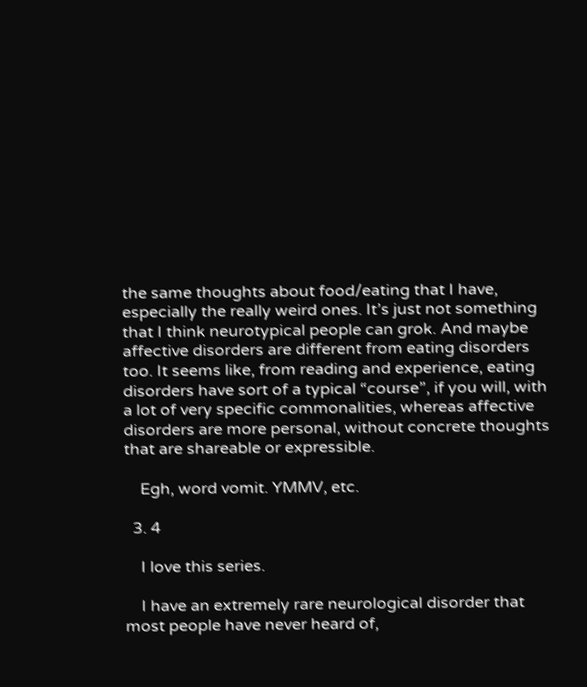the same thoughts about food/eating that I have, especially the really weird ones. It’s just not something that I think neurotypical people can grok. And maybe affective disorders are different from eating disorders too. It seems like, from reading and experience, eating disorders have sort of a typical “course”, if you will, with a lot of very specific commonalities, whereas affective disorders are more personal, without concrete thoughts that are shareable or expressible.

    Egh, word vomit. YMMV, etc.

  3. 4

    I love this series.

    I have an extremely rare neurological disorder that most people have never heard of,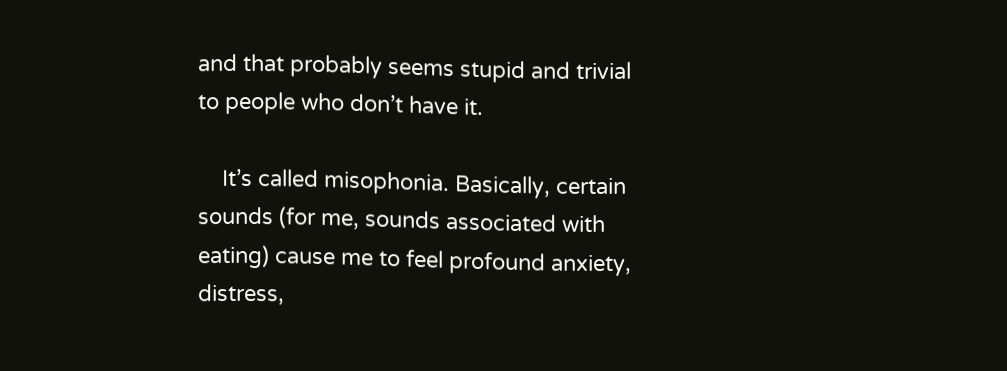and that probably seems stupid and trivial to people who don’t have it.

    It’s called misophonia. Basically, certain sounds (for me, sounds associated with eating) cause me to feel profound anxiety, distress,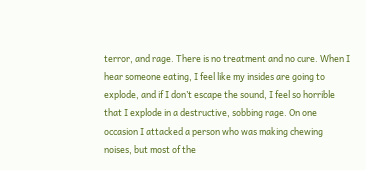terror, and rage. There is no treatment and no cure. When I hear someone eating, I feel like my insides are going to explode, and if I don’t escape the sound, I feel so horrible that I explode in a destructive, sobbing rage. On one occasion I attacked a person who was making chewing noises, but most of the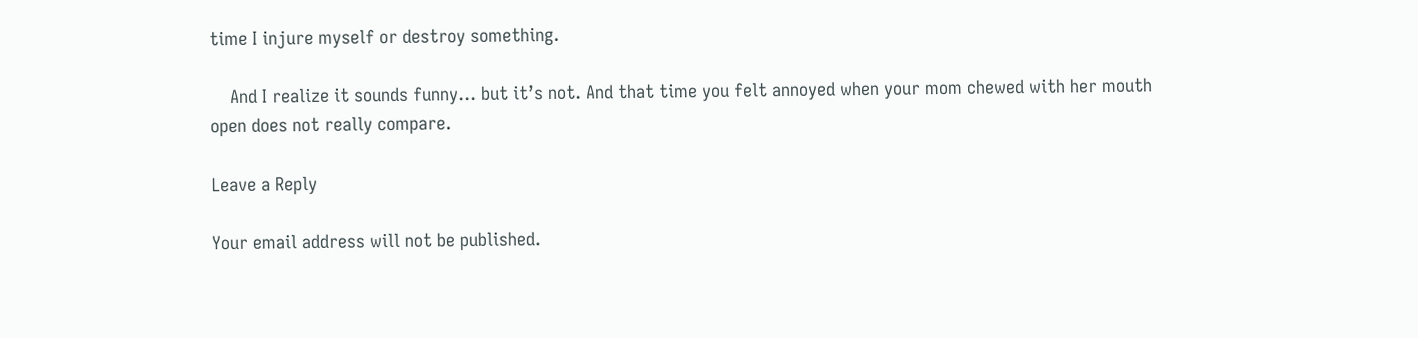time I injure myself or destroy something.

    And I realize it sounds funny… but it’s not. And that time you felt annoyed when your mom chewed with her mouth open does not really compare.

Leave a Reply

Your email address will not be published.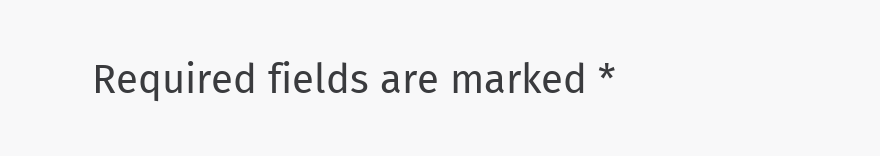Required fields are marked *